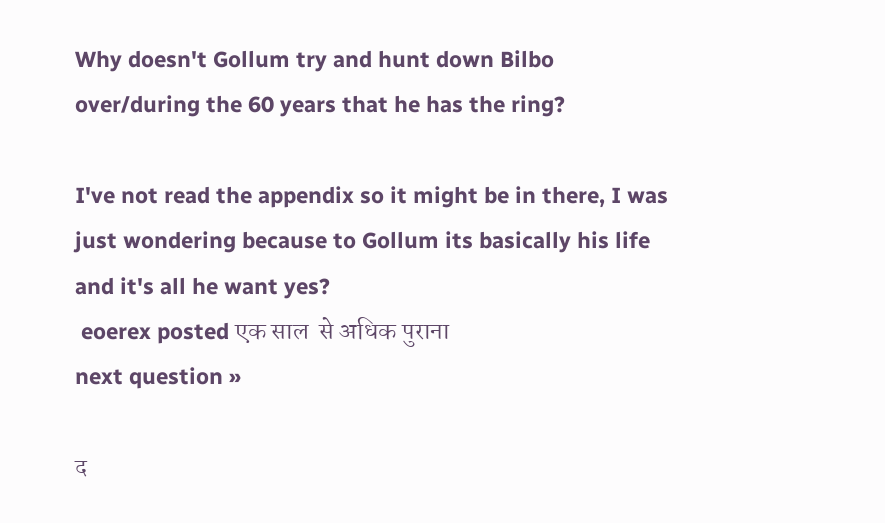Why doesn't Gollum try and hunt down Bilbo over/during the 60 years that he has the ring?

I've not read the appendix so it might be in there, I was just wondering because to Gollum its basically his life and it's all he want yes?
 eoerex posted एक साल  से अधिक पुराना
next question »

द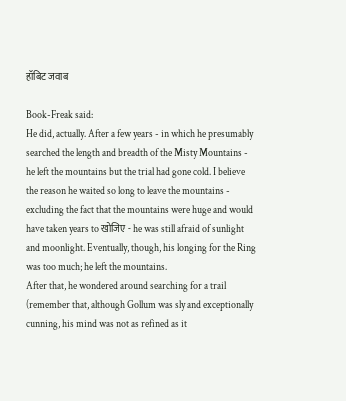हॉबिट जवाब

Book-Freak said:
He did, actually. After a few years - in which he presumably searched the length and breadth of the Misty Mountains - he left the mountains but the trial had gone cold. I believe the reason he waited so long to leave the mountains - excluding the fact that the mountains were huge and would have taken years to खोजिए - he was still afraid of sunlight and moonlight. Eventually, though, his longing for the Ring was too much; he left the mountains.
After that, he wondered around searching for a trail (remember that, although Gollum was sly and exceptionally cunning, his mind was not as refined as it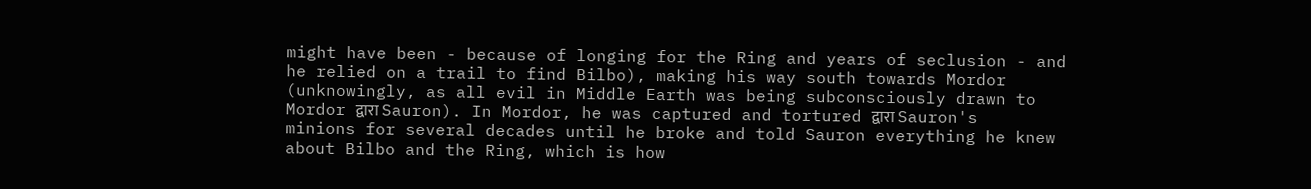might have been - because of longing for the Ring and years of seclusion - and he relied on a trail to find Bilbo), making his way south towards Mordor (unknowingly, as all evil in Middle Earth was being subconsciously drawn to Mordor द्वारा Sauron). In Mordor, he was captured and tortured द्वारा Sauron's minions for several decades until he broke and told Sauron everything he knew about Bilbo and the Ring, which is how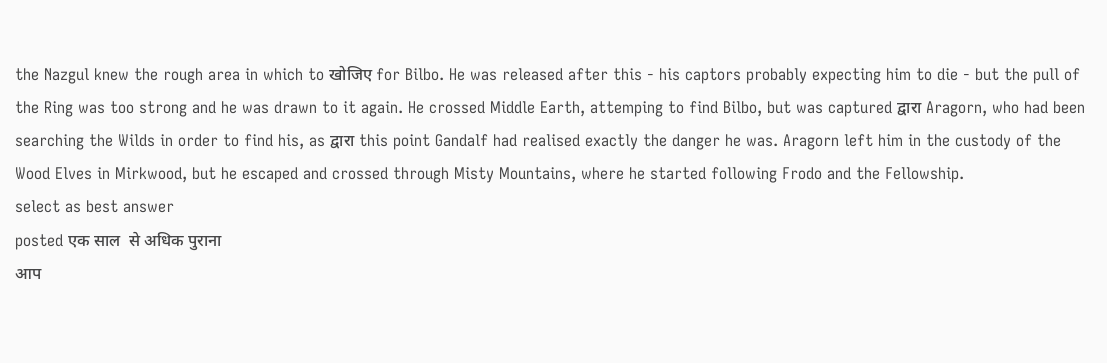the Nazgul knew the rough area in which to खोजिए for Bilbo. He was released after this - his captors probably expecting him to die - but the pull of the Ring was too strong and he was drawn to it again. He crossed Middle Earth, attemping to find Bilbo, but was captured द्वारा Aragorn, who had been searching the Wilds in order to find his, as द्वारा this point Gandalf had realised exactly the danger he was. Aragorn left him in the custody of the Wood Elves in Mirkwood, but he escaped and crossed through Misty Mountains, where he started following Frodo and the Fellowship.
select as best answer
posted एक साल  से अधिक पुराना
आप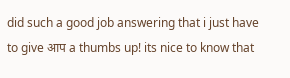did such a good job answering that i just have to give आप a thumbs up! its nice to know that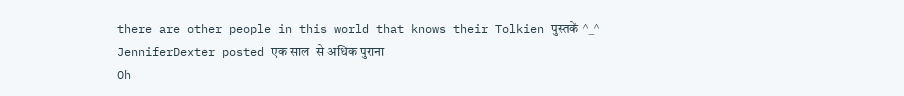there are other people in this world that knows their Tolkien पुस्तकें ^_^
JenniferDexter posted एक साल  से अधिक पुराना
Oh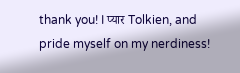thank you! I प्यार Tolkien, and pride myself on my nerdiness!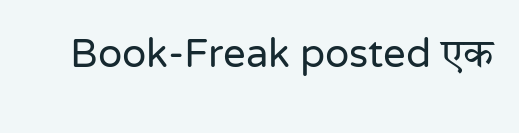Book-Freak posted एक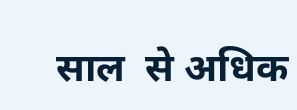साल  से अधिक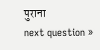पुराना
next question »